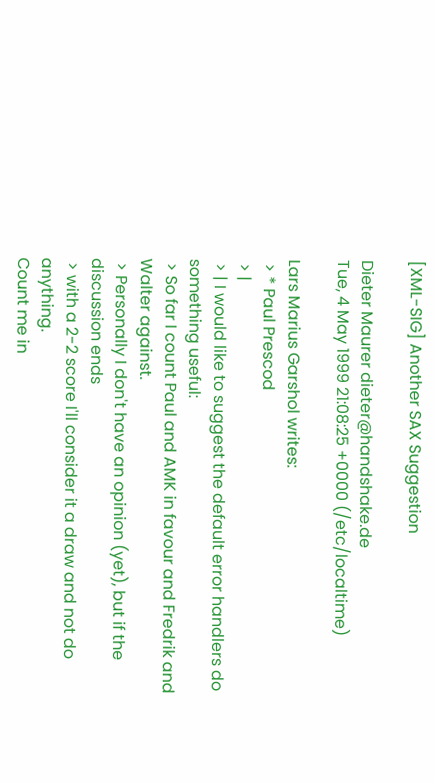[XML-SIG] Another SAX Suggestion

Dieter Maurer dieter@handshake.de
Tue, 4 May 1999 21:08:25 +0000 (/etc/localtime)

Lars Marius Garshol writes:
 > * Paul Prescod
 > |
 > | I would like to suggest the default error handlers do something useful:
 > So far I count Paul and AMK in favour and Fredrik and Walter against.
 > Personally I don't have an opinion (yet), but if the discussion ends
 > with a 2-2 score I'll consider it a draw and not do anything.
Count me in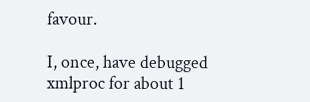favour.

I, once, have debugged xmlproc for about 1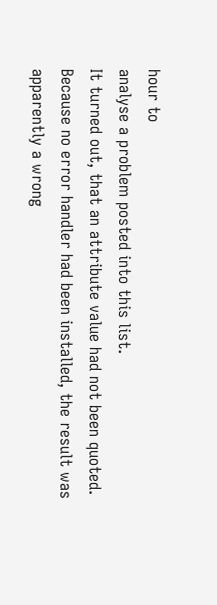hour to
analyse a problem posted into this list.
It turned out, that an attribute value had not been quoted.
Because no error handler had been installed, the result was
apparently a wrong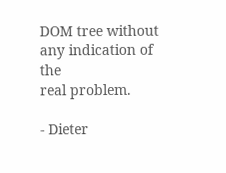DOM tree without any indication of the
real problem.

- Dieter